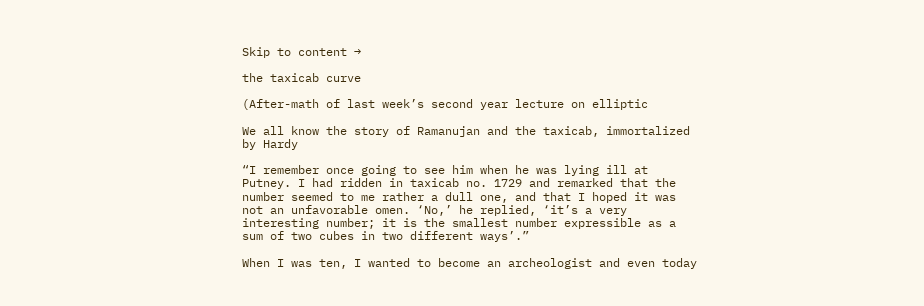Skip to content →

the taxicab curve

(After-math of last week’s second year lecture on elliptic

We all know the story of Ramanujan and the taxicab, immortalized by Hardy

“I remember once going to see him when he was lying ill at Putney. I had ridden in taxicab no. 1729 and remarked that the number seemed to me rather a dull one, and that I hoped it was not an unfavorable omen. ‘No,’ he replied, ‘it’s a very interesting number; it is the smallest number expressible as a sum of two cubes in two different ways’.”

When I was ten, I wanted to become an archeologist and even today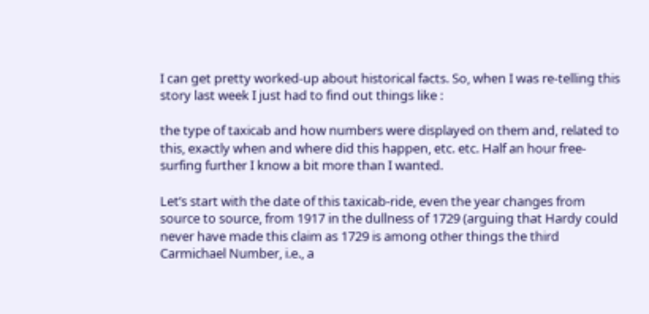I can get pretty worked-up about historical facts. So, when I was re-telling this story last week I just had to find out things like :

the type of taxicab and how numbers were displayed on them and, related to this, exactly when and where did this happen, etc. etc. Half an hour free-surfing further I know a bit more than I wanted.

Let’s start with the date of this taxicab-ride, even the year changes from source to source, from 1917 in the dullness of 1729 (arguing that Hardy could never have made this claim as 1729 is among other things the third Carmichael Number, i.e., a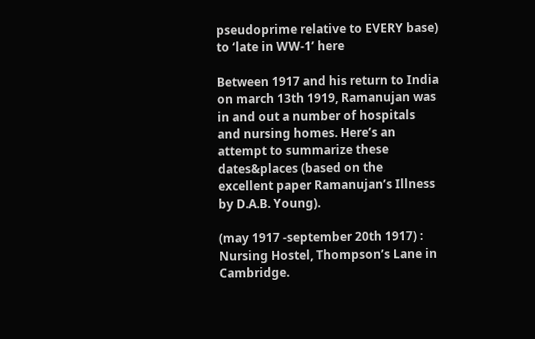pseudoprime relative to EVERY base) to ‘late in WW-1’ here

Between 1917 and his return to India on march 13th 1919, Ramanujan was in and out a number of hospitals and nursing homes. Here’s an attempt to summarize these dates&places (based on the excellent paper Ramanujan’s Illness by D.A.B. Young).

(may 1917 -september 20th 1917) : Nursing Hostel, Thompson’s Lane in Cambridge.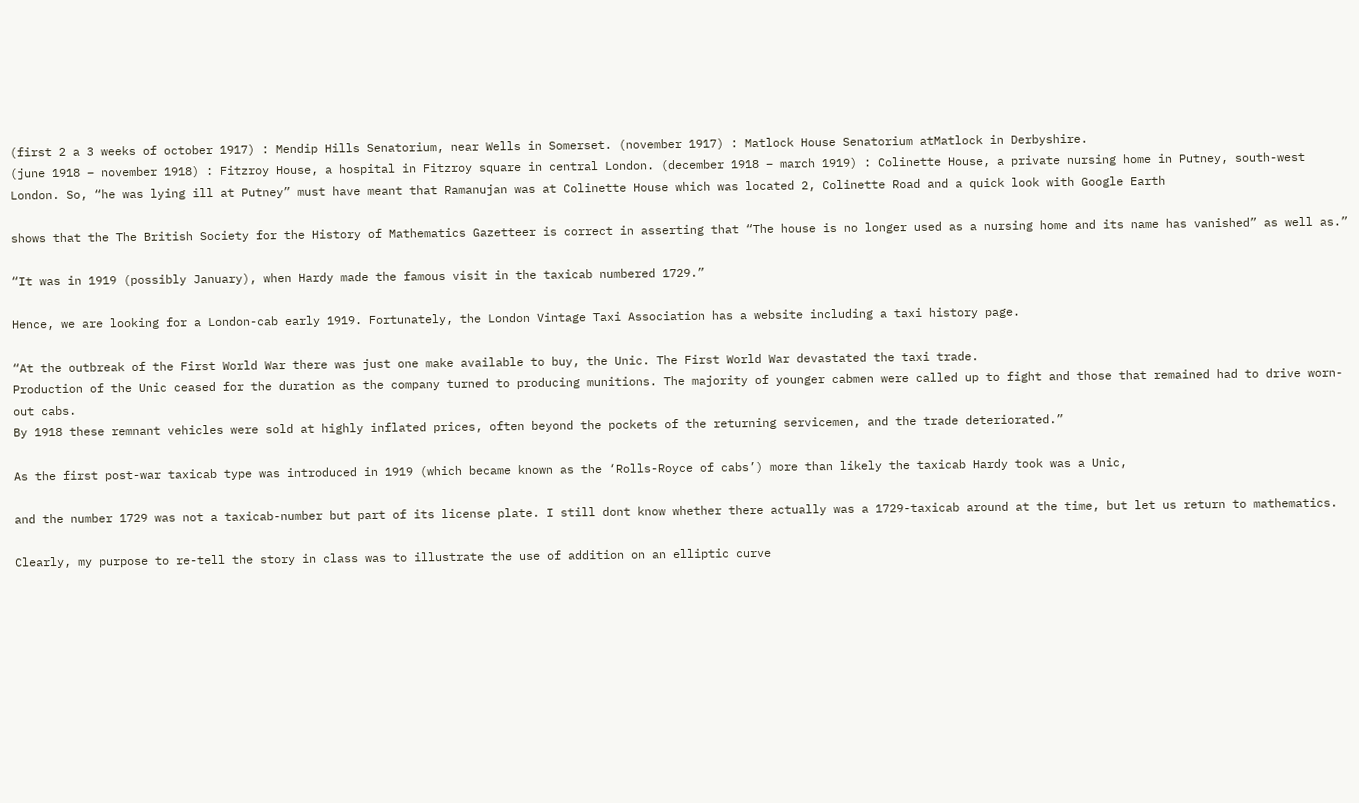(first 2 a 3 weeks of october 1917) : Mendip Hills Senatorium, near Wells in Somerset. (november 1917) : Matlock House Senatorium atMatlock in Derbyshire.
(june 1918 – november 1918) : Fitzroy House, a hospital in Fitzroy square in central London. (december 1918 – march 1919) : Colinette House, a private nursing home in Putney, south-west London. So, “he was lying ill at Putney” must have meant that Ramanujan was at Colinette House which was located 2, Colinette Road and a quick look with Google Earth

shows that the The British Society for the History of Mathematics Gazetteer is correct in asserting that “The house is no longer used as a nursing home and its name has vanished” as well as.”

“It was in 1919 (possibly January), when Hardy made the famous visit in the taxicab numbered 1729.”

Hence, we are looking for a London-cab early 1919. Fortunately, the London Vintage Taxi Association has a website including a taxi history page.

“At the outbreak of the First World War there was just one make available to buy, the Unic. The First World War devastated the taxi trade.
Production of the Unic ceased for the duration as the company turned to producing munitions. The majority of younger cabmen were called up to fight and those that remained had to drive worn-out cabs.
By 1918 these remnant vehicles were sold at highly inflated prices, often beyond the pockets of the returning servicemen, and the trade deteriorated.”

As the first post-war taxicab type was introduced in 1919 (which became known as the ‘Rolls-Royce of cabs’) more than likely the taxicab Hardy took was a Unic,

and the number 1729 was not a taxicab-number but part of its license plate. I still dont know whether there actually was a 1729-taxicab around at the time, but let us return to mathematics.

Clearly, my purpose to re-tell the story in class was to illustrate the use of addition on an elliptic curve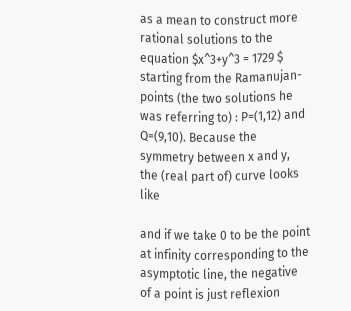as a mean to construct more rational solutions to the equation $x^3+y^3 = 1729 $ starting from the Ramanujan-points (the two solutions he was referring to) : P=(1,12) and Q=(9,10). Because the symmetry between x and y, the (real part of) curve looks like

and if we take 0 to be the point at infinity corresponding to the asymptotic line, the negative of a point is just reflexion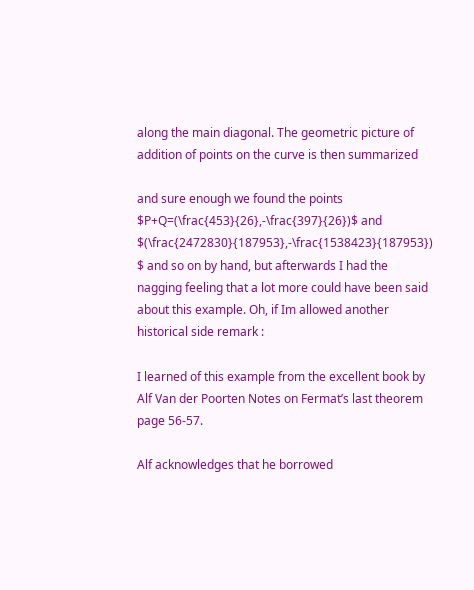along the main diagonal. The geometric picture of addition of points on the curve is then summarized

and sure enough we found the points $P+Q=(\frac{453}{26},-\frac{397}{26})$ and $(\frac{2472830}{187953},-\frac{1538423}{187953}) $ and so on by hand, but afterwards I had the nagging feeling that a lot more could have been said about this example. Oh, if Im allowed another historical side remark :

I learned of this example from the excellent book by Alf Van der Poorten Notes on Fermat’s last theorem page 56-57.

Alf acknowledges that he borrowed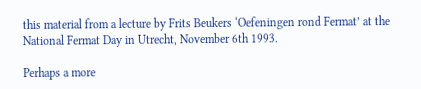this material from a lecture by Frits Beukers ‘Oefeningen rond Fermat’ at the National Fermat Day in Utrecht, November 6th 1993.

Perhaps a more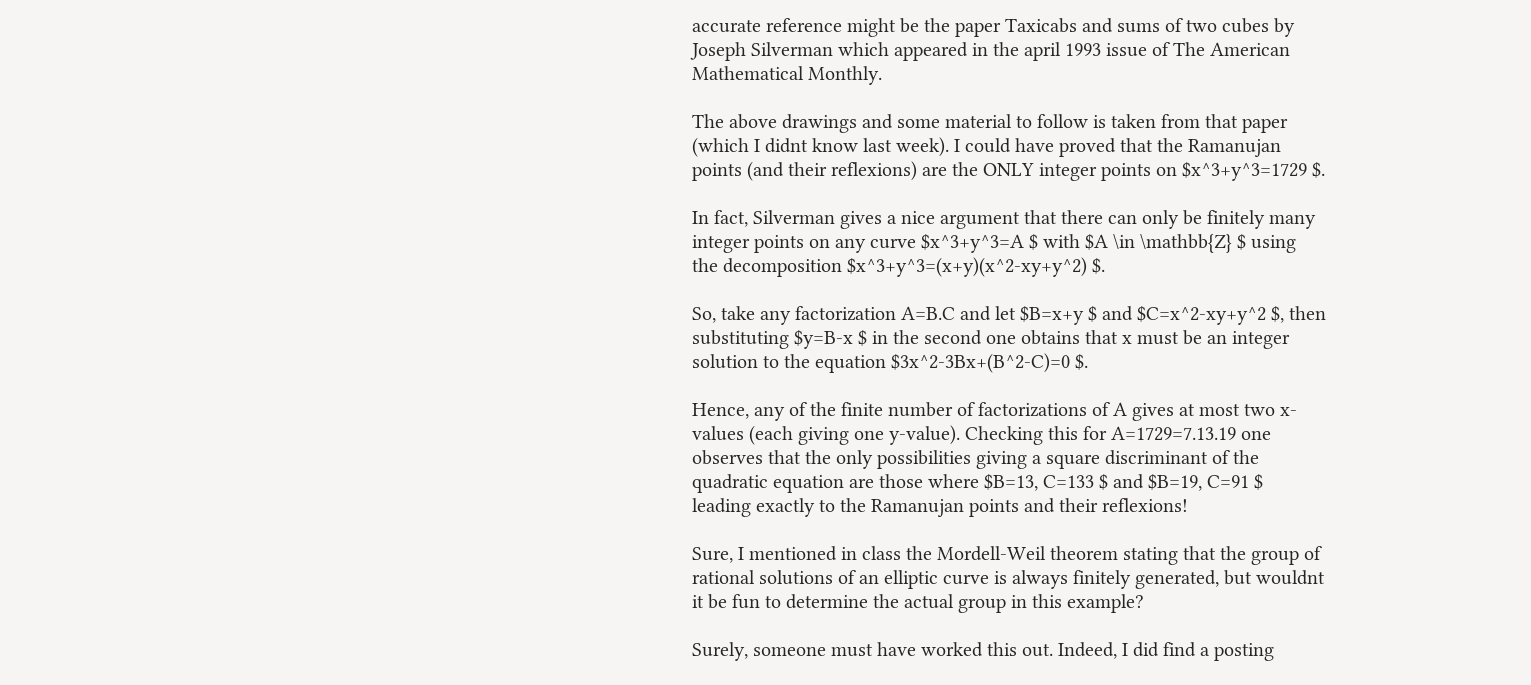accurate reference might be the paper Taxicabs and sums of two cubes by Joseph Silverman which appeared in the april 1993 issue of The American Mathematical Monthly.

The above drawings and some material to follow is taken from that paper (which I didnt know last week). I could have proved that the Ramanujan points (and their reflexions) are the ONLY integer points on $x^3+y^3=1729 $.

In fact, Silverman gives a nice argument that there can only be finitely many integer points on any curve $x^3+y^3=A $ with $A \in \mathbb{Z} $ using the decomposition $x^3+y^3=(x+y)(x^2-xy+y^2) $.

So, take any factorization A=B.C and let $B=x+y $ and $C=x^2-xy+y^2 $, then substituting $y=B-x $ in the second one obtains that x must be an integer solution to the equation $3x^2-3Bx+(B^2-C)=0 $.

Hence, any of the finite number of factorizations of A gives at most two x-values (each giving one y-value). Checking this for A=1729=7.13.19 one observes that the only possibilities giving a square discriminant of the quadratic equation are those where $B=13, C=133 $ and $B=19, C=91 $ leading exactly to the Ramanujan points and their reflexions!

Sure, I mentioned in class the Mordell-Weil theorem stating that the group of rational solutions of an elliptic curve is always finitely generated, but wouldnt it be fun to determine the actual group in this example?

Surely, someone must have worked this out. Indeed, I did find a posting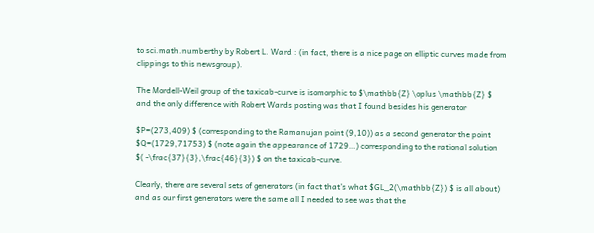to sci.math.numberthy by Robert L. Ward : (in fact, there is a nice page on elliptic curves made from clippings to this newsgroup).

The Mordell-Weil group of the taxicab-curve is isomorphic to $\mathbb{Z} \oplus \mathbb{Z} $ and the only difference with Robert Wards posting was that I found besides his generator

$P=(273,409) $ (corresponding to the Ramanujan point (9,10)) as a second generator the point
$Q=(1729,71753) $ (note again the appearance of 1729…) corresponding to the rational solution $( -\frac{37}{3},\frac{46}{3}) $ on the taxicab-curve.

Clearly, there are several sets of generators (in fact that’s what $GL_2(\mathbb{Z}) $ is all about) and as our first generators were the same all I needed to see was that the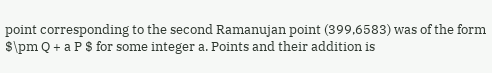point corresponding to the second Ramanujan point (399,6583) was of the form $\pm Q + a P $ for some integer a. Points and their addition is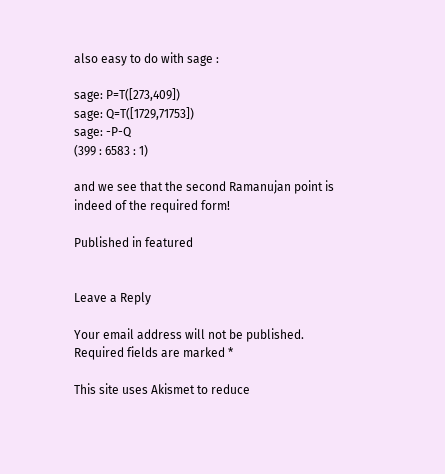also easy to do with sage :

sage: P=T([273,409])
sage: Q=T([1729,71753])
sage: -P-Q
(399 : 6583 : 1)

and we see that the second Ramanujan point is indeed of the required form!

Published in featured


Leave a Reply

Your email address will not be published. Required fields are marked *

This site uses Akismet to reduce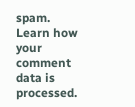spam. Learn how your comment data is processed.